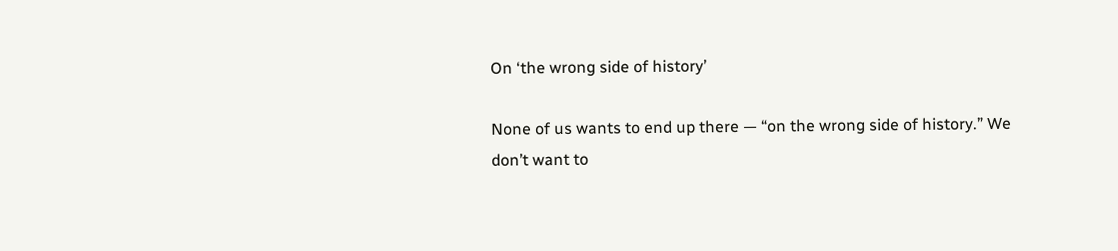On ‘the wrong side of history’

None of us wants to end up there — “on the wrong side of history.” We don’t want to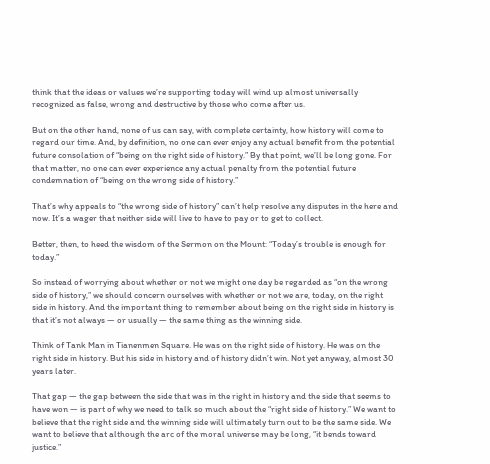think that the ideas or values we’re supporting today will wind up almost universally recognized as false, wrong and destructive by those who come after us.

But on the other hand, none of us can say, with complete certainty, how history will come to regard our time. And, by definition, no one can ever enjoy any actual benefit from the potential future consolation of “being on the right side of history.” By that point, we’ll be long gone. For that matter, no one can ever experience any actual penalty from the potential future condemnation of “being on the wrong side of history.”

That’s why appeals to “the wrong side of history” can’t help resolve any disputes in the here and now. It’s a wager that neither side will live to have to pay or to get to collect.

Better, then, to heed the wisdom of the Sermon on the Mount: “Today’s trouble is enough for today.”

So instead of worrying about whether or not we might one day be regarded as “on the wrong side of history,” we should concern ourselves with whether or not we are, today, on the right side in history. And the important thing to remember about being on the right side in history is that it’s not always — or usually — the same thing as the winning side.

Think of Tank Man in Tianenmen Square. He was on the right side of history. He was on the right side in history. But his side in history and of history didn’t win. Not yet anyway, almost 30 years later.

That gap — the gap between the side that was in the right in history and the side that seems to have won — is part of why we need to talk so much about the “right side of history.” We want to believe that the right side and the winning side will ultimately turn out to be the same side. We want to believe that although the arc of the moral universe may be long, “it bends toward justice.”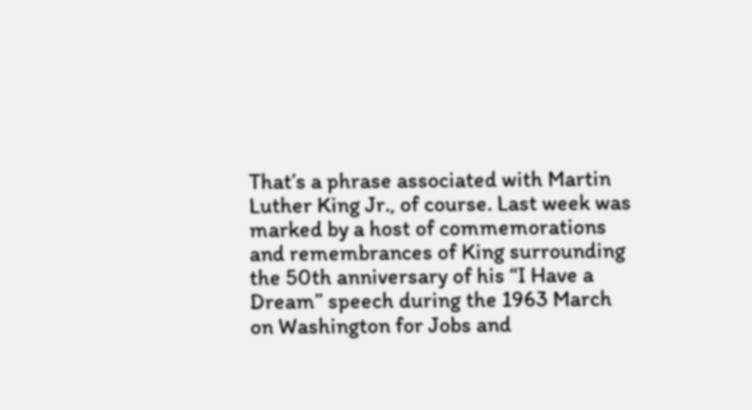That’s a phrase associated with Martin Luther King Jr., of course. Last week was marked by a host of commemorations and remembrances of King surrounding the 50th anniversary of his “I Have a Dream” speech during the 1963 March on Washington for Jobs and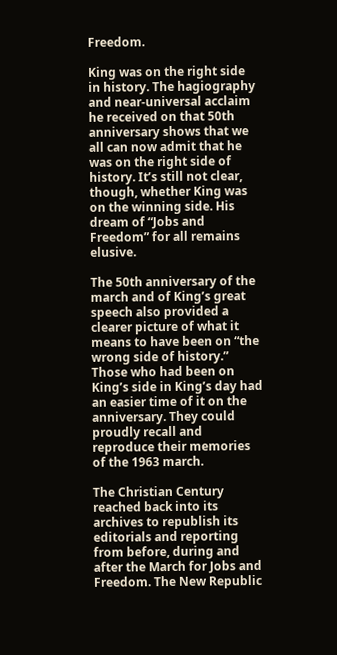Freedom.

King was on the right side in history. The hagiography and near-universal acclaim he received on that 50th anniversary shows that we all can now admit that he was on the right side of history. It’s still not clear, though, whether King was on the winning side. His dream of “Jobs and Freedom” for all remains elusive.

The 50th anniversary of the march and of King’s great speech also provided a clearer picture of what it means to have been on “the wrong side of history.” Those who had been on King’s side in King’s day had an easier time of it on the anniversary. They could proudly recall and reproduce their memories of the 1963 march.

The Christian Century reached back into its archives to republish its editorials and reporting from before, during and after the March for Jobs and Freedom. The New Republic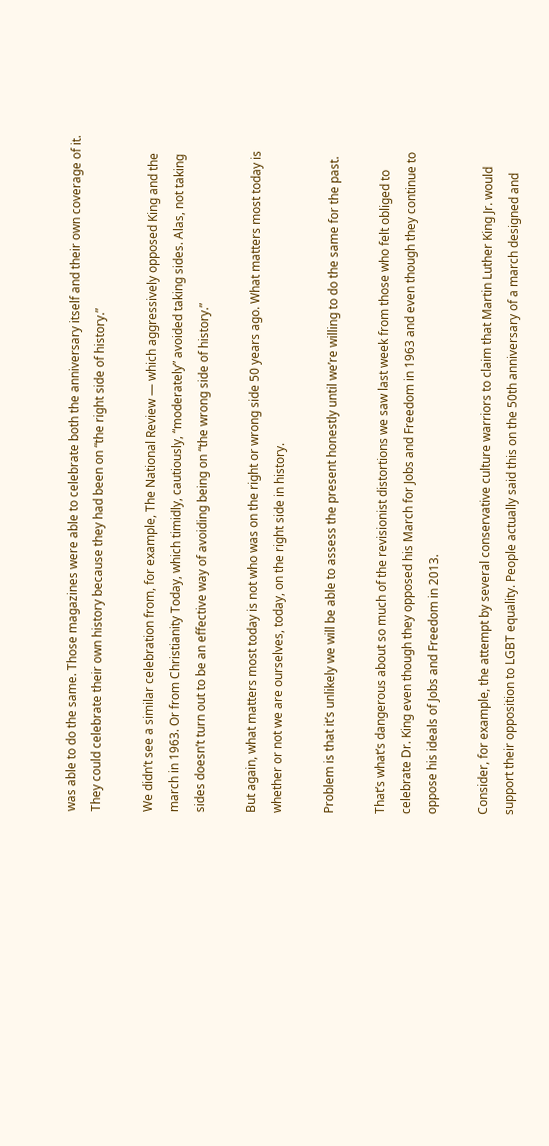was able to do the same. Those magazines were able to celebrate both the anniversary itself and their own coverage of it. They could celebrate their own history because they had been on “the right side of history.”

We didn’t see a similar celebration from, for example, The National Review — which aggressively opposed King and the march in 1963. Or from Christianity Today, which timidly, cautiously, “moderately” avoided taking sides. Alas, not taking sides doesn’t turn out to be an effective way of avoiding being on “the wrong side of history.”

But again, what matters most today is not who was on the right or wrong side 50 years ago. What matters most today is whether or not we are ourselves, today, on the right side in history.

Problem is that it’s unlikely we will be able to assess the present honestly until we’re willing to do the same for the past.

That’s what’s dangerous about so much of the revisionist distortions we saw last week from those who felt obliged to celebrate Dr. King even though they opposed his March for Jobs and Freedom in 1963 and even though they continue to oppose his ideals of Jobs and Freedom in 2013.

Consider, for example, the attempt by several conservative culture warriors to claim that Martin Luther King Jr. would support their opposition to LGBT equality. People actually said this on the 50th anniversary of a march designed and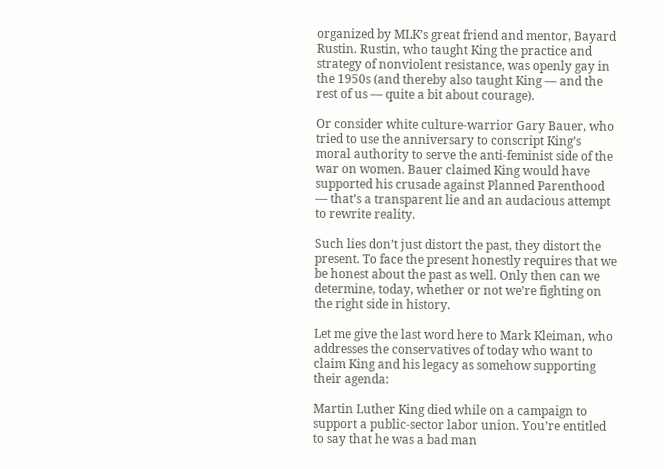organized by MLK’s great friend and mentor, Bayard Rustin. Rustin, who taught King the practice and strategy of nonviolent resistance, was openly gay in the 1950s (and thereby also taught King — and the rest of us — quite a bit about courage).

Or consider white culture-warrior Gary Bauer, who tried to use the anniversary to conscript King’s moral authority to serve the anti-feminist side of the war on women. Bauer claimed King would have supported his crusade against Planned Parenthood — that’s a transparent lie and an audacious attempt to rewrite reality.

Such lies don’t just distort the past, they distort the present. To face the present honestly requires that we be honest about the past as well. Only then can we determine, today, whether or not we’re fighting on the right side in history.

Let me give the last word here to Mark Kleiman, who addresses the conservatives of today who want to claim King and his legacy as somehow supporting their agenda:

Martin Luther King died while on a campaign to support a public-sector labor union. You’re entitled to say that he was a bad man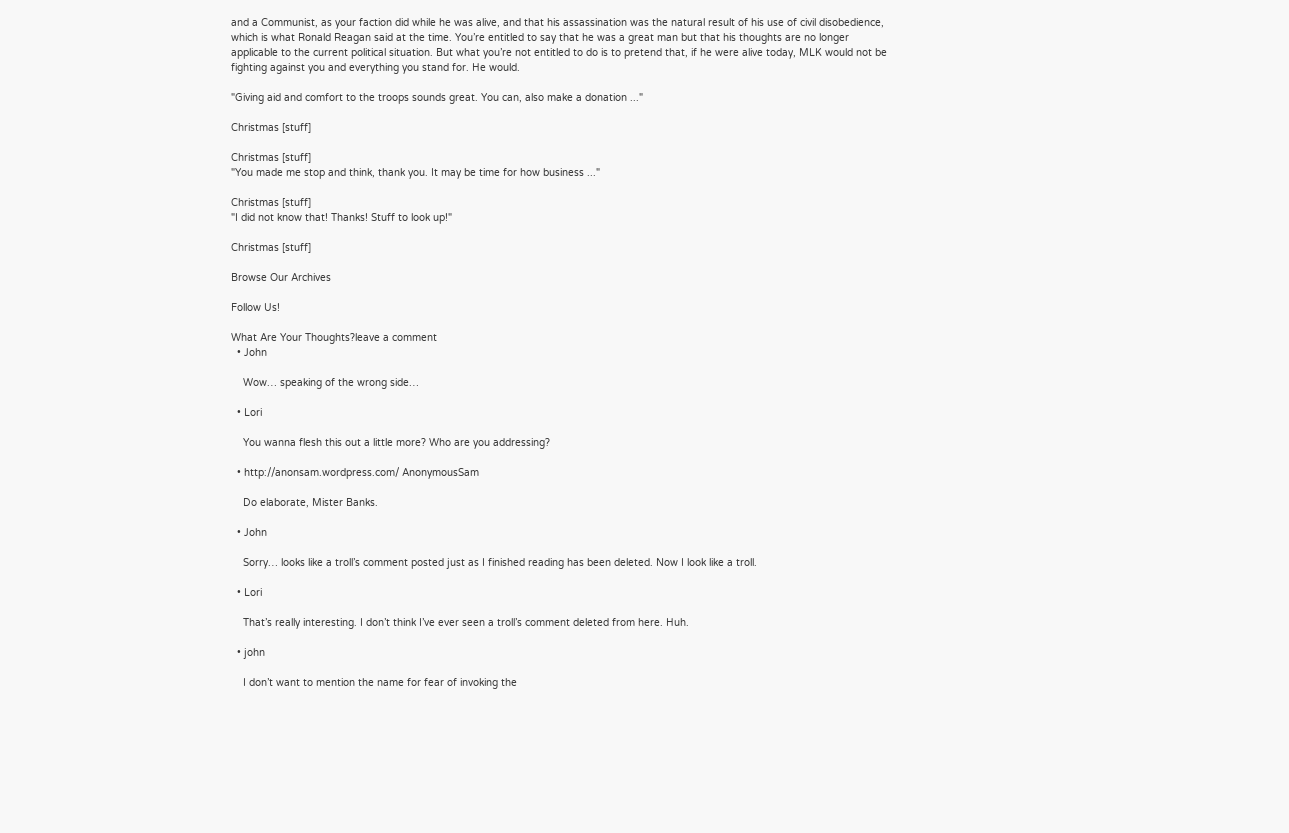and a Communist, as your faction did while he was alive, and that his assassination was the natural result of his use of civil disobedience, which is what Ronald Reagan said at the time. You’re entitled to say that he was a great man but that his thoughts are no longer applicable to the current political situation. But what you’re not entitled to do is to pretend that, if he were alive today, MLK would not be fighting against you and everything you stand for. He would.

"Giving aid and comfort to the troops sounds great. You can, also make a donation ..."

Christmas [stuff]

Christmas [stuff]
"You made me stop and think, thank you. It may be time for how business ..."

Christmas [stuff]
"I did not know that! Thanks! Stuff to look up!"

Christmas [stuff]

Browse Our Archives

Follow Us!

What Are Your Thoughts?leave a comment
  • John

    Wow… speaking of the wrong side…

  • Lori

    You wanna flesh this out a little more? Who are you addressing?

  • http://anonsam.wordpress.com/ AnonymousSam

    Do elaborate, Mister Banks.

  • John

    Sorry… looks like a troll’s comment posted just as I finished reading has been deleted. Now I look like a troll.

  • Lori

    That’s really interesting. I don’t think I’ve ever seen a troll’s comment deleted from here. Huh.

  • john

    I don’t want to mention the name for fear of invoking the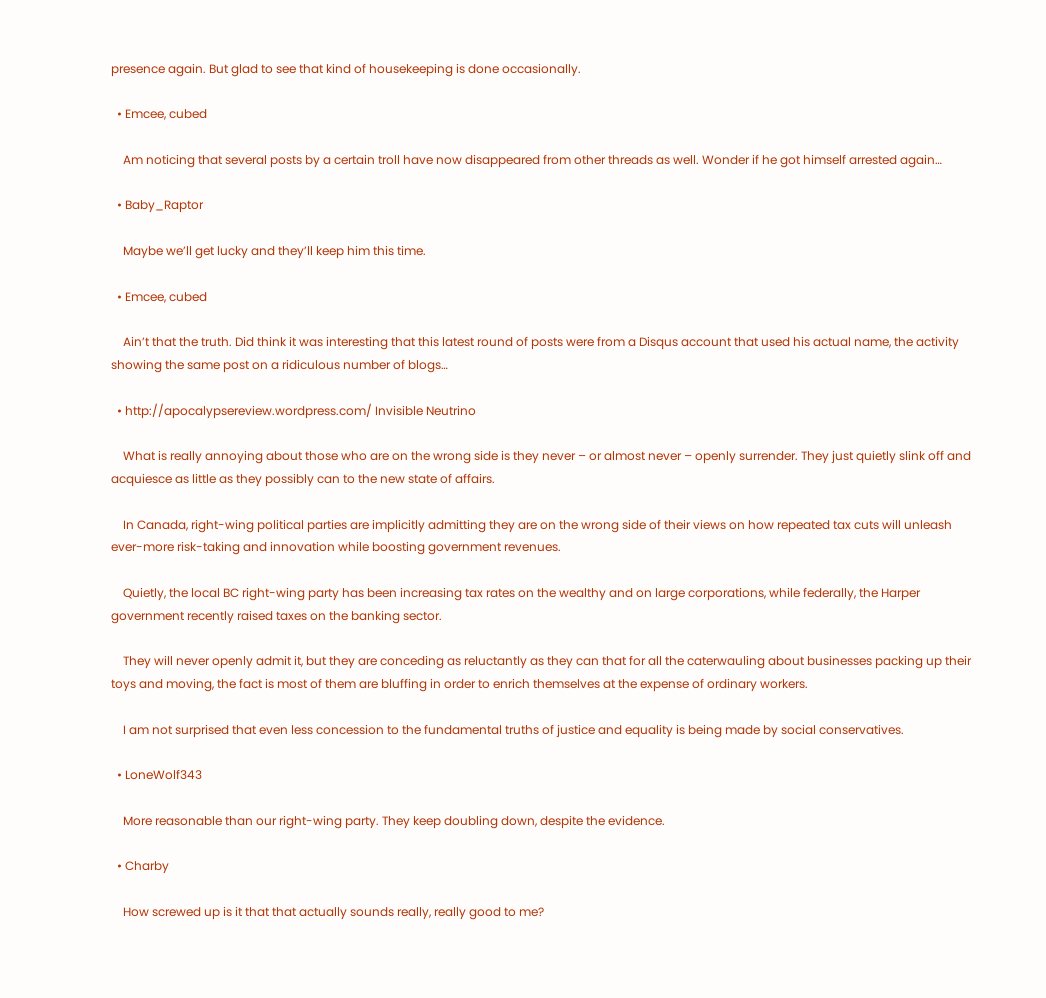presence again. But glad to see that kind of housekeeping is done occasionally.

  • Emcee, cubed

    Am noticing that several posts by a certain troll have now disappeared from other threads as well. Wonder if he got himself arrested again…

  • Baby_Raptor

    Maybe we’ll get lucky and they’ll keep him this time.

  • Emcee, cubed

    Ain’t that the truth. Did think it was interesting that this latest round of posts were from a Disqus account that used his actual name, the activity showing the same post on a ridiculous number of blogs…

  • http://apocalypsereview.wordpress.com/ Invisible Neutrino

    What is really annoying about those who are on the wrong side is they never – or almost never – openly surrender. They just quietly slink off and acquiesce as little as they possibly can to the new state of affairs.

    In Canada, right-wing political parties are implicitly admitting they are on the wrong side of their views on how repeated tax cuts will unleash ever-more risk-taking and innovation while boosting government revenues.

    Quietly, the local BC right-wing party has been increasing tax rates on the wealthy and on large corporations, while federally, the Harper government recently raised taxes on the banking sector.

    They will never openly admit it, but they are conceding as reluctantly as they can that for all the caterwauling about businesses packing up their toys and moving, the fact is most of them are bluffing in order to enrich themselves at the expense of ordinary workers.

    I am not surprised that even less concession to the fundamental truths of justice and equality is being made by social conservatives.

  • LoneWolf343

    More reasonable than our right-wing party. They keep doubling down, despite the evidence.

  • Charby

    How screwed up is it that that actually sounds really, really good to me?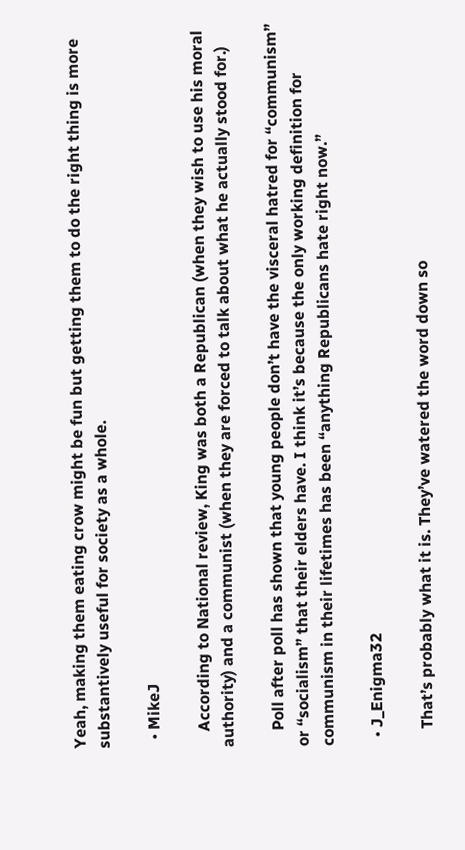Yeah, making them eating crow might be fun but getting them to do the right thing is more substantively useful for society as a whole.

  • MikeJ

    According to National review, King was both a Republican (when they wish to use his moral authority) and a communist (when they are forced to talk about what he actually stood for.)

    Poll after poll has shown that young people don’t have the visceral hatred for “communism” or “socialism” that their elders have. I think it’s because the only working definition for communism in their lifetimes has been “anything Republicans hate right now.”

  • J_Enigma32

    That’s probably what it is. They’ve watered the word down so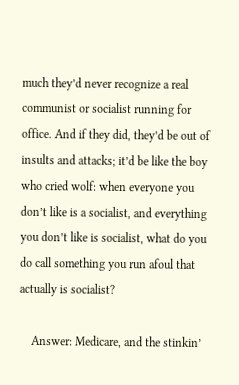much they’d never recognize a real communist or socialist running for office. And if they did, they’d be out of insults and attacks; it’d be like the boy who cried wolf: when everyone you don’t like is a socialist, and everything you don’t like is socialist, what do you do call something you run afoul that actually is socialist?

    Answer: Medicare, and the stinkin’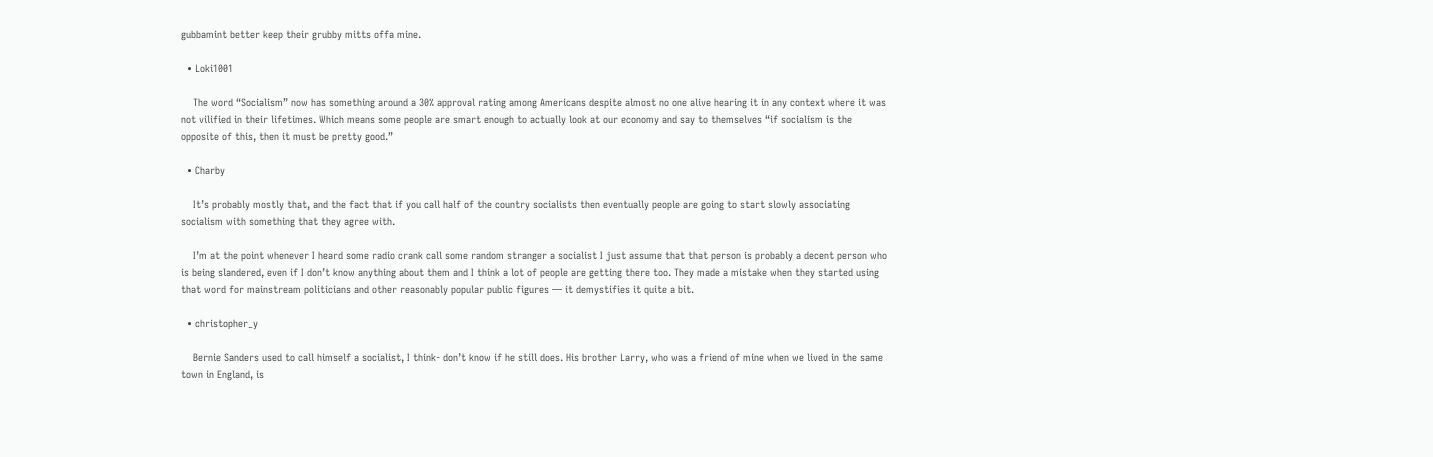gubbamint better keep their grubby mitts offa mine.

  • Loki1001

    The word “Socialism” now has something around a 30% approval rating among Americans despite almost no one alive hearing it in any context where it was not vilified in their lifetimes. Which means some people are smart enough to actually look at our economy and say to themselves “if socialism is the opposite of this, then it must be pretty good.”

  • Charby

    It’s probably mostly that, and the fact that if you call half of the country socialists then eventually people are going to start slowly associating socialism with something that they agree with.

    I’m at the point whenever I heard some radio crank call some random stranger a socialist I just assume that that person is probably a decent person who is being slandered, even if I don’t know anything about them and I think a lot of people are getting there too. They made a mistake when they started using that word for mainstream politicians and other reasonably popular public figures — it demystifies it quite a bit.

  • christopher_y

    Bernie Sanders used to call himself a socialist, I think- don’t know if he still does. His brother Larry, who was a friend of mine when we lived in the same town in England, is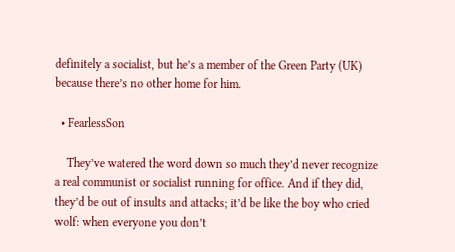definitely a socialist, but he’s a member of the Green Party (UK) because there’s no other home for him.

  • FearlessSon

    They’ve watered the word down so much they’d never recognize a real communist or socialist running for office. And if they did, they’d be out of insults and attacks; it’d be like the boy who cried wolf: when everyone you don’t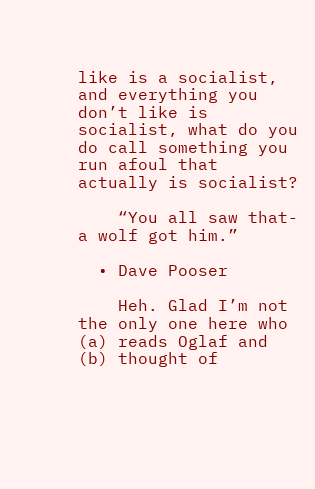like is a socialist, and everything you don’t like is socialist, what do you do call something you run afoul that actually is socialist?

    “You all saw that- a wolf got him.”

  • Dave Pooser

    Heh. Glad I’m not the only one here who (a) reads Oglaf and (b) thought of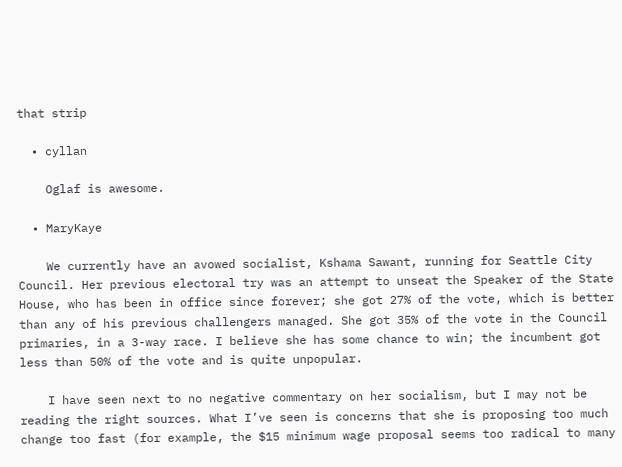that strip

  • cyllan

    Oglaf is awesome.

  • MaryKaye

    We currently have an avowed socialist, Kshama Sawant, running for Seattle City Council. Her previous electoral try was an attempt to unseat the Speaker of the State House, who has been in office since forever; she got 27% of the vote, which is better than any of his previous challengers managed. She got 35% of the vote in the Council primaries, in a 3-way race. I believe she has some chance to win; the incumbent got less than 50% of the vote and is quite unpopular.

    I have seen next to no negative commentary on her socialism, but I may not be reading the right sources. What I’ve seen is concerns that she is proposing too much change too fast (for example, the $15 minimum wage proposal seems too radical to many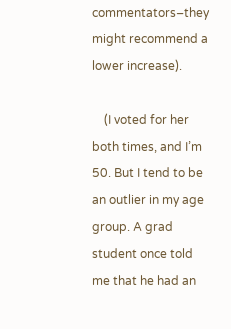commentators–they might recommend a lower increase).

    (I voted for her both times, and I’m 50. But I tend to be an outlier in my age group. A grad student once told me that he had an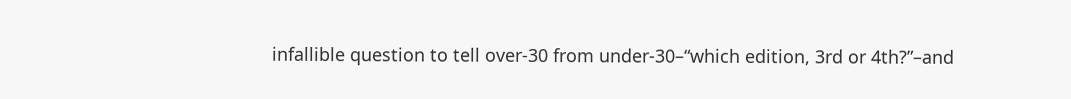infallible question to tell over-30 from under-30–“which edition, 3rd or 4th?”–and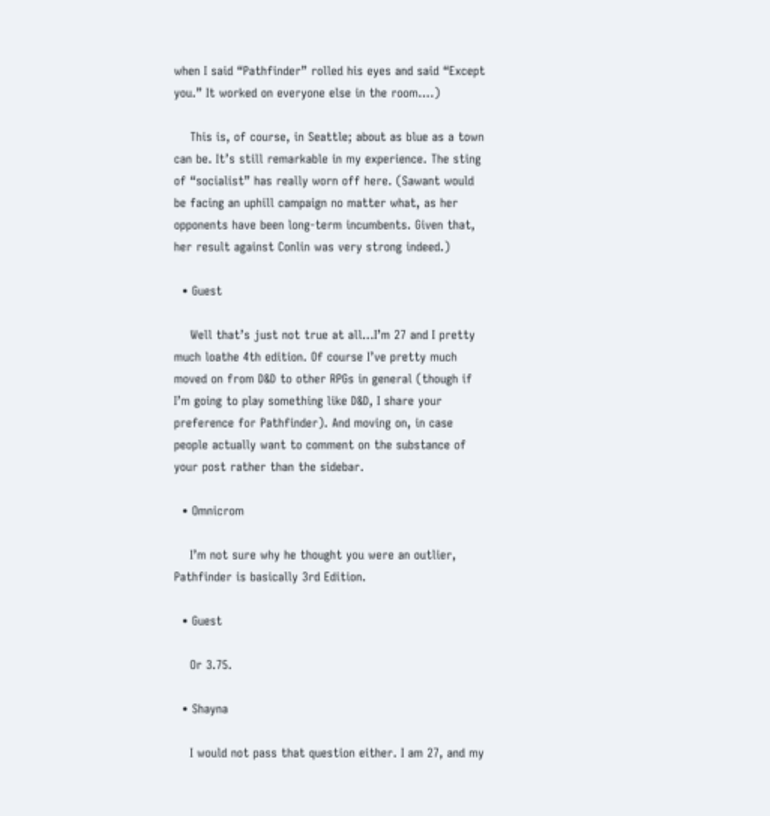when I said “Pathfinder” rolled his eyes and said “Except you.” It worked on everyone else in the room….)

    This is, of course, in Seattle; about as blue as a town can be. It’s still remarkable in my experience. The sting of “socialist” has really worn off here. (Sawant would be facing an uphill campaign no matter what, as her opponents have been long-term incumbents. Given that, her result against Conlin was very strong indeed.)

  • Guest

    Well that’s just not true at all…I’m 27 and I pretty much loathe 4th edition. Of course I’ve pretty much moved on from D&D to other RPGs in general (though if I’m going to play something like D&D, I share your preference for Pathfinder). And moving on, in case people actually want to comment on the substance of your post rather than the sidebar.

  • Omnicrom

    I’m not sure why he thought you were an outlier, Pathfinder is basically 3rd Edition.

  • Guest

    Or 3.75.

  • Shayna

    I would not pass that question either. I am 27, and my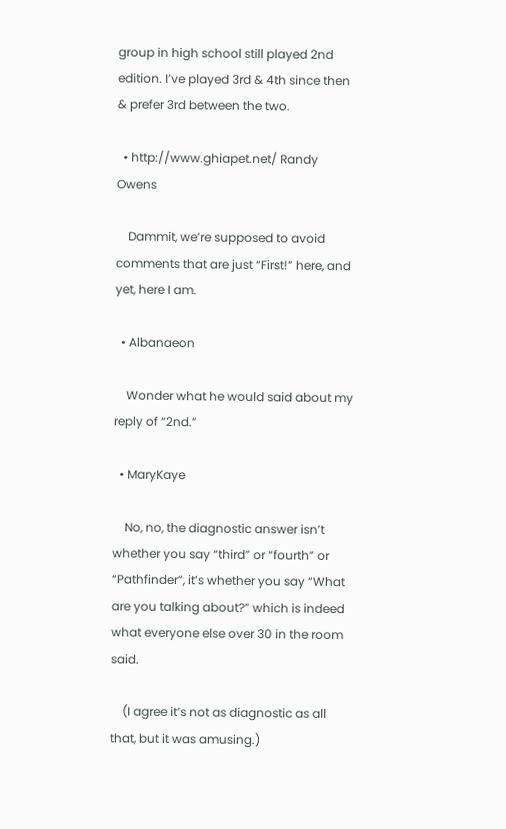group in high school still played 2nd edition. I’ve played 3rd & 4th since then & prefer 3rd between the two.

  • http://www.ghiapet.net/ Randy Owens

    Dammit, we’re supposed to avoid comments that are just “First!” here, and yet, here I am.

  • Albanaeon

    Wonder what he would said about my reply of “2nd.”

  • MaryKaye

    No, no, the diagnostic answer isn’t whether you say “third” or “fourth” or “Pathfinder”, it’s whether you say “What are you talking about?” which is indeed what everyone else over 30 in the room said.

    (I agree it’s not as diagnostic as all that, but it was amusing.)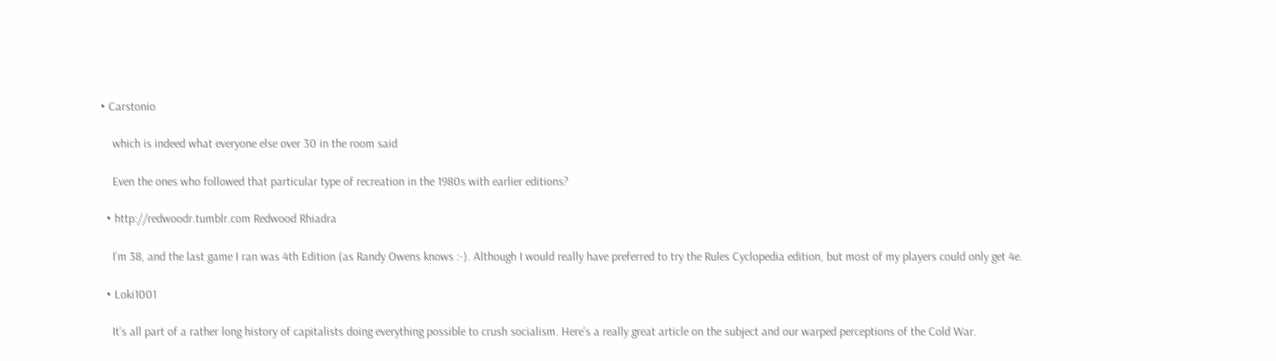• Carstonio

    which is indeed what everyone else over 30 in the room said

    Even the ones who followed that particular type of recreation in the 1980s with earlier editions?

  • http://redwoodr.tumblr.com Redwood Rhiadra

    I’m 38, and the last game I ran was 4th Edition (as Randy Owens knows :-). Although I would really have preferred to try the Rules Cyclopedia edition, but most of my players could only get 4e.

  • Loki1001

    It’s all part of a rather long history of capitalists doing everything possible to crush socialism. Here’s a really great article on the subject and our warped perceptions of the Cold War.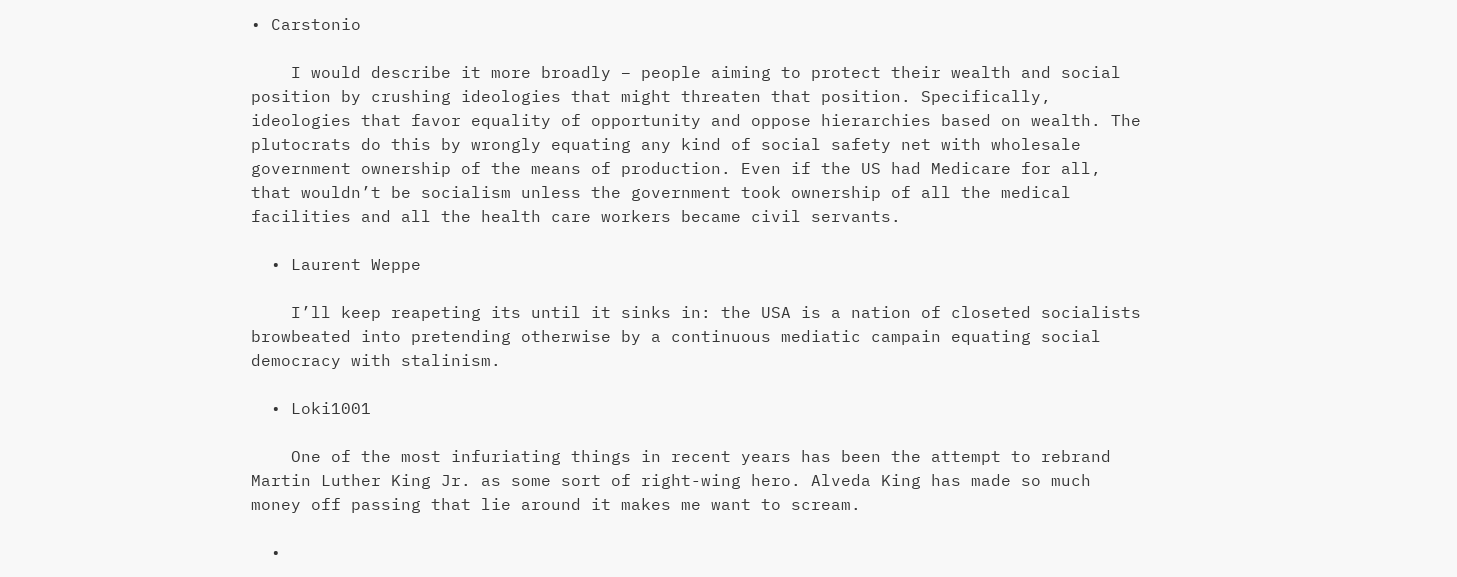• Carstonio

    I would describe it more broadly – people aiming to protect their wealth and social position by crushing ideologies that might threaten that position. Specifically, ideologies that favor equality of opportunity and oppose hierarchies based on wealth. The plutocrats do this by wrongly equating any kind of social safety net with wholesale government ownership of the means of production. Even if the US had Medicare for all, that wouldn’t be socialism unless the government took ownership of all the medical facilities and all the health care workers became civil servants.

  • Laurent Weppe

    I’ll keep reapeting its until it sinks in: the USA is a nation of closeted socialists browbeated into pretending otherwise by a continuous mediatic campain equating social democracy with stalinism.

  • Loki1001

    One of the most infuriating things in recent years has been the attempt to rebrand Martin Luther King Jr. as some sort of right-wing hero. Alveda King has made so much money off passing that lie around it makes me want to scream.

  •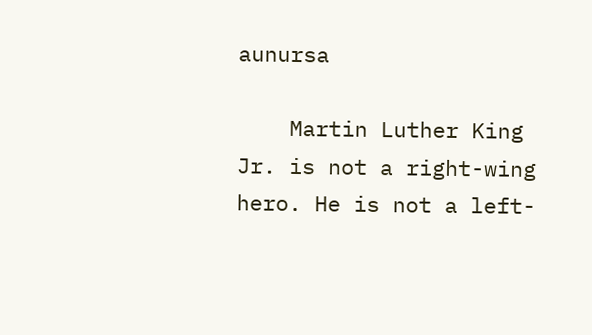aunursa

    Martin Luther King Jr. is not a right-wing hero. He is not a left-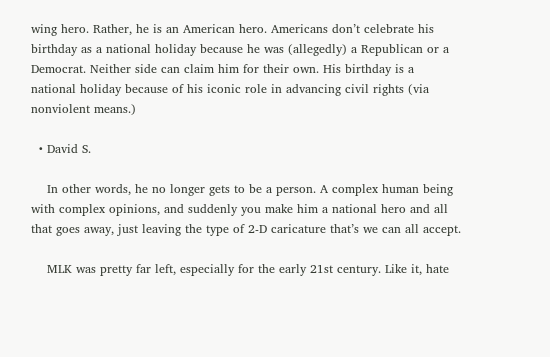wing hero. Rather, he is an American hero. Americans don’t celebrate his birthday as a national holiday because he was (allegedly) a Republican or a Democrat. Neither side can claim him for their own. His birthday is a national holiday because of his iconic role in advancing civil rights (via nonviolent means.)

  • David S.

    In other words, he no longer gets to be a person. A complex human being with complex opinions, and suddenly you make him a national hero and all that goes away, just leaving the type of 2-D caricature that’s we can all accept.

    MLK was pretty far left, especially for the early 21st century. Like it, hate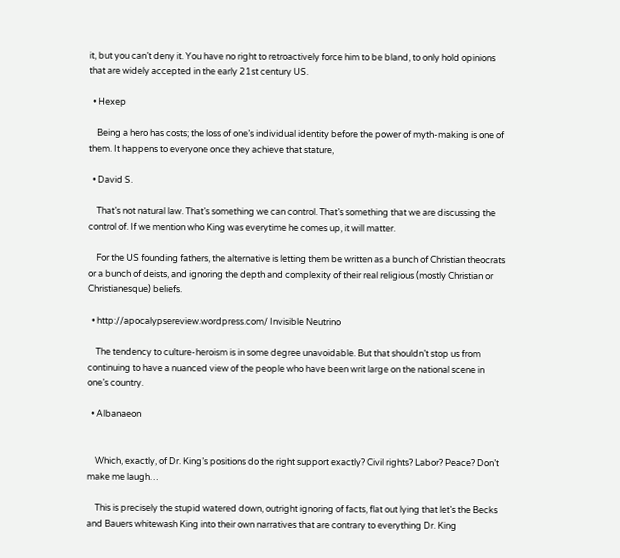it, but you can’t deny it. You have no right to retroactively force him to be bland, to only hold opinions that are widely accepted in the early 21st century US.

  • Hexep

    Being a hero has costs; the loss of one’s individual identity before the power of myth-making is one of them. It happens to everyone once they achieve that stature,

  • David S.

    That’s not natural law. That’s something we can control. That’s something that we are discussing the control of. If we mention who King was everytime he comes up, it will matter.

    For the US founding fathers, the alternative is letting them be written as a bunch of Christian theocrats or a bunch of deists, and ignoring the depth and complexity of their real religious (mostly Christian or Christianesque) beliefs.

  • http://apocalypsereview.wordpress.com/ Invisible Neutrino

    The tendency to culture-heroism is in some degree unavoidable. But that shouldn’t stop us from continuing to have a nuanced view of the people who have been writ large on the national scene in one’s country.

  • Albanaeon


    Which, exactly, of Dr. King’s positions do the right support exactly? Civil rights? Labor? Peace? Don’t make me laugh…

    This is precisely the stupid watered down, outright ignoring of facts, flat out lying that let’s the Becks and Bauers whitewash King into their own narratives that are contrary to everything Dr. King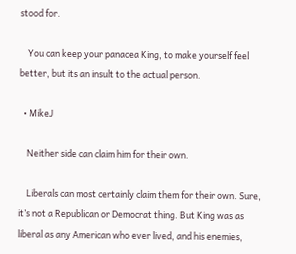stood for.

    You can keep your panacea King, to make yourself feel better, but its an insult to the actual person.

  • MikeJ

    Neither side can claim him for their own.

    Liberals can most certainly claim them for their own. Sure, it’s not a Republican or Democrat thing. But King was as liberal as any American who ever lived, and his enemies,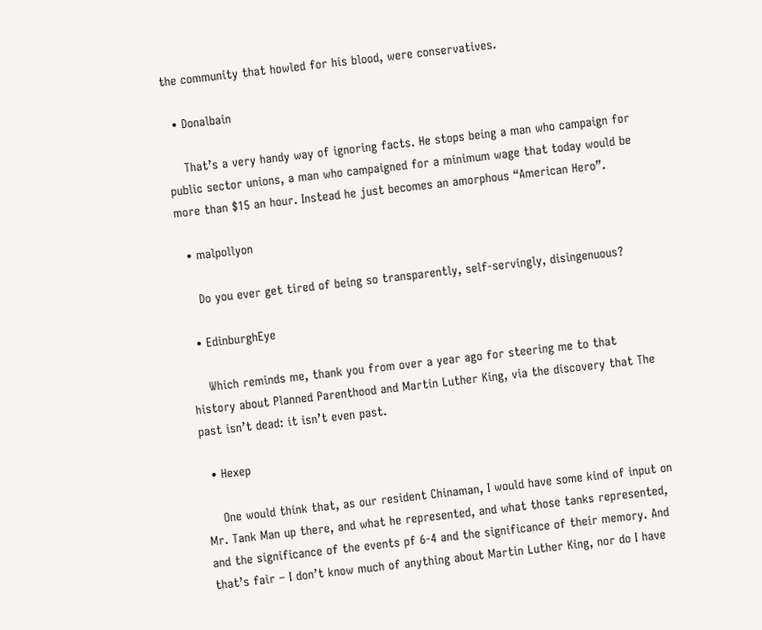the community that howled for his blood, were conservatives.

  • Donalbain

    That’s a very handy way of ignoring facts. He stops being a man who campaign for public sector unions, a man who campaigned for a minimum wage that today would be more than $15 an hour. Instead he just becomes an amorphous “American Hero”.

  • malpollyon

    Do you ever get tired of being so transparently, self-servingly, disingenuous?

  • EdinburghEye

    Which reminds me, thank you from over a year ago for steering me to that history about Planned Parenthood and Martin Luther King, via the discovery that The past isn’t dead: it isn’t even past.

  • Hexep

    One would think that, as our resident Chinaman, I would have some kind of input on Mr. Tank Man up there, and what he represented, and what those tanks represented, and the significance of the events pf 6-4 and the significance of their memory. And that’s fair – I don’t know much of anything about Martin Luther King, nor do I have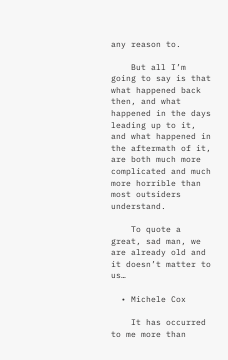any reason to.

    But all I’m going to say is that what happened back then, and what happened in the days leading up to it, and what happened in the aftermath of it, are both much more complicated and much more horrible than most outsiders understand.

    To quote a great, sad man, we are already old and it doesn’t matter to us…

  • Michele Cox

    It has occurred to me more than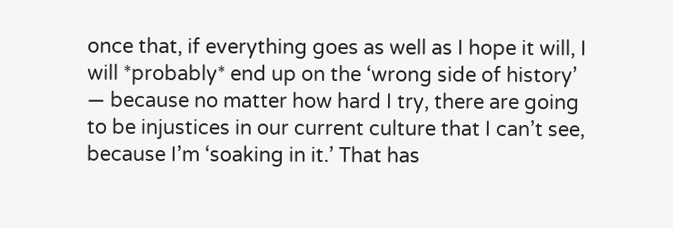once that, if everything goes as well as I hope it will, I will *probably* end up on the ‘wrong side of history’ — because no matter how hard I try, there are going to be injustices in our current culture that I can’t see, because I’m ‘soaking in it.’ That has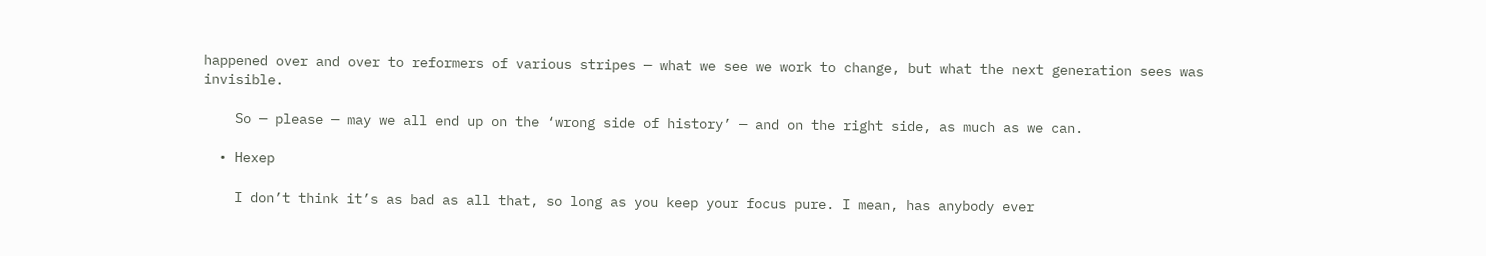happened over and over to reformers of various stripes — what we see we work to change, but what the next generation sees was invisible.

    So — please — may we all end up on the ‘wrong side of history’ — and on the right side, as much as we can.

  • Hexep

    I don’t think it’s as bad as all that, so long as you keep your focus pure. I mean, has anybody ever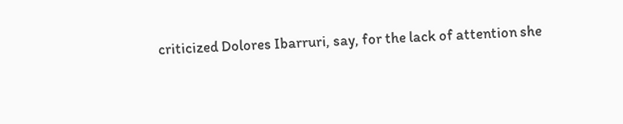criticized Dolores Ibarruri, say, for the lack of attention she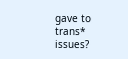gave to trans* issues?